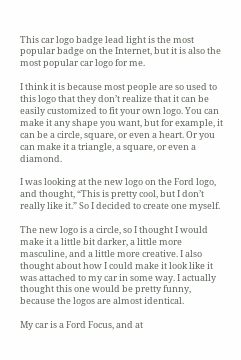This car logo badge lead light is the most popular badge on the Internet, but it is also the most popular car logo for me.

I think it is because most people are so used to this logo that they don’t realize that it can be easily customized to fit your own logo. You can make it any shape you want, but for example, it can be a circle, square, or even a heart. Or you can make it a triangle, a square, or even a diamond.

I was looking at the new logo on the Ford logo, and thought, “This is pretty cool, but I don’t really like it.” So I decided to create one myself.

The new logo is a circle, so I thought I would make it a little bit darker, a little more masculine, and a little more creative. I also thought about how I could make it look like it was attached to my car in some way. I actually thought this one would be pretty funny, because the logos are almost identical.

My car is a Ford Focus, and at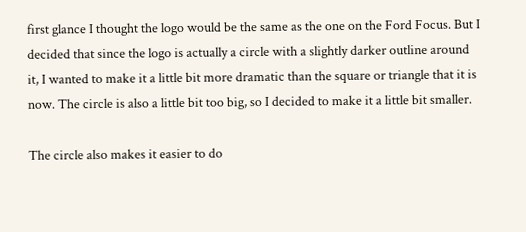first glance I thought the logo would be the same as the one on the Ford Focus. But I decided that since the logo is actually a circle with a slightly darker outline around it, I wanted to make it a little bit more dramatic than the square or triangle that it is now. The circle is also a little bit too big, so I decided to make it a little bit smaller.

The circle also makes it easier to do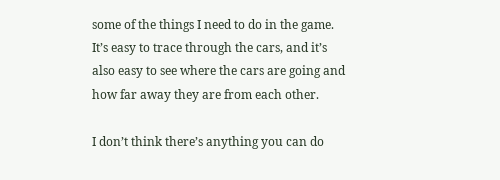some of the things I need to do in the game. It’s easy to trace through the cars, and it’s also easy to see where the cars are going and how far away they are from each other.

I don’t think there’s anything you can do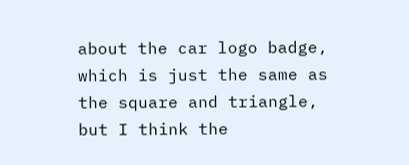about the car logo badge, which is just the same as the square and triangle, but I think the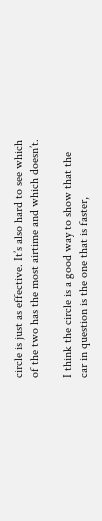circle is just as effective. It’s also hard to see which of the two has the most airtime and which doesn’t.

I think the circle is a good way to show that the car in question is the one that is faster,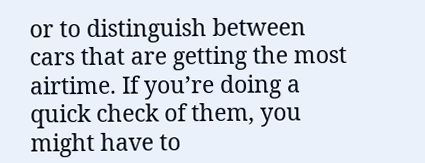or to distinguish between cars that are getting the most airtime. If you’re doing a quick check of them, you might have to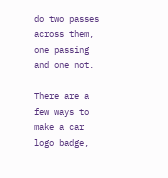do two passes across them, one passing and one not.

There are a few ways to make a car logo badge,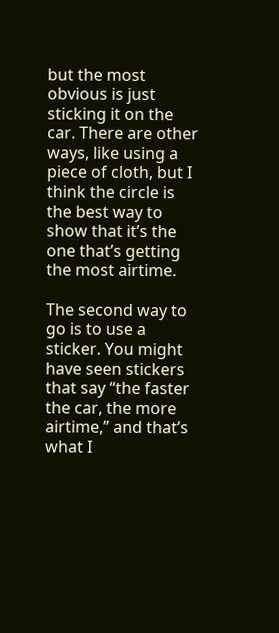but the most obvious is just sticking it on the car. There are other ways, like using a piece of cloth, but I think the circle is the best way to show that it’s the one that’s getting the most airtime.

The second way to go is to use a sticker. You might have seen stickers that say “the faster the car, the more airtime,” and that’s what I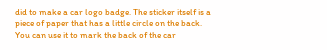did to make a car logo badge. The sticker itself is a piece of paper that has a little circle on the back. You can use it to mark the back of the car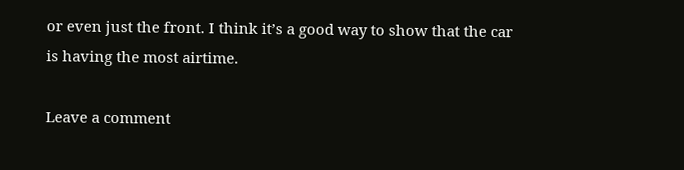or even just the front. I think it’s a good way to show that the car is having the most airtime.

Leave a comment